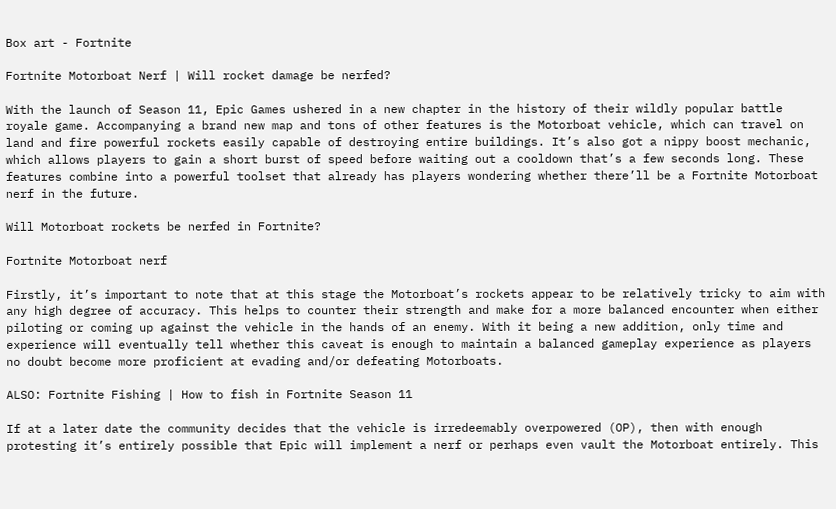Box art - Fortnite

Fortnite Motorboat Nerf | Will rocket damage be nerfed?

With the launch of Season 11, Epic Games ushered in a new chapter in the history of their wildly popular battle royale game. Accompanying a brand new map and tons of other features is the Motorboat vehicle, which can travel on land and fire powerful rockets easily capable of destroying entire buildings. It’s also got a nippy boost mechanic, which allows players to gain a short burst of speed before waiting out a cooldown that’s a few seconds long. These features combine into a powerful toolset that already has players wondering whether there’ll be a Fortnite Motorboat nerf in the future.

Will Motorboat rockets be nerfed in Fortnite?

Fortnite Motorboat nerf

Firstly, it’s important to note that at this stage the Motorboat’s rockets appear to be relatively tricky to aim with any high degree of accuracy. This helps to counter their strength and make for a more balanced encounter when either piloting or coming up against the vehicle in the hands of an enemy. With it being a new addition, only time and experience will eventually tell whether this caveat is enough to maintain a balanced gameplay experience as players no doubt become more proficient at evading and/or defeating Motorboats.

ALSO: Fortnite Fishing | How to fish in Fortnite Season 11

If at a later date the community decides that the vehicle is irredeemably overpowered (OP), then with enough protesting it’s entirely possible that Epic will implement a nerf or perhaps even vault the Motorboat entirely. This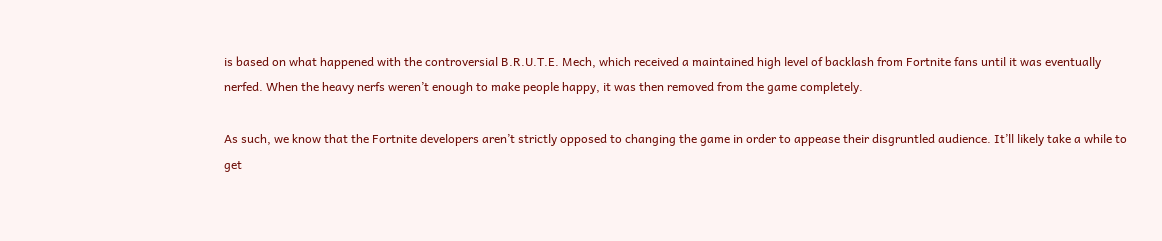is based on what happened with the controversial B.R.U.T.E. Mech, which received a maintained high level of backlash from Fortnite fans until it was eventually nerfed. When the heavy nerfs weren’t enough to make people happy, it was then removed from the game completely.

As such, we know that the Fortnite developers aren’t strictly opposed to changing the game in order to appease their disgruntled audience. It’ll likely take a while to get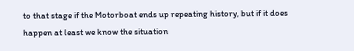to that stage if the Motorboat ends up repeating history, but if it does happen at least we know the situation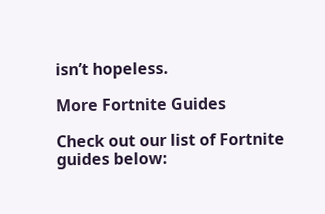isn’t hopeless.

More Fortnite Guides

Check out our list of Fortnite guides below: